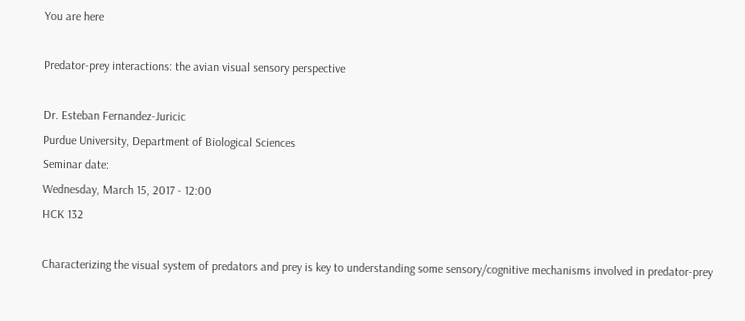You are here

Predator-prey interactions: the avian visual sensory perspective

Dr. Esteban Fernandez-Juricic
Purdue University, Department of Biological Sciences
Seminar date:
Wednesday, March 15, 2017 - 12:00
HCK 132

Characterizing the visual system of predators and prey is key to understanding some sensory/cognitive mechanisms involved in predator-prey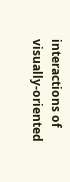interactions of visually-oriented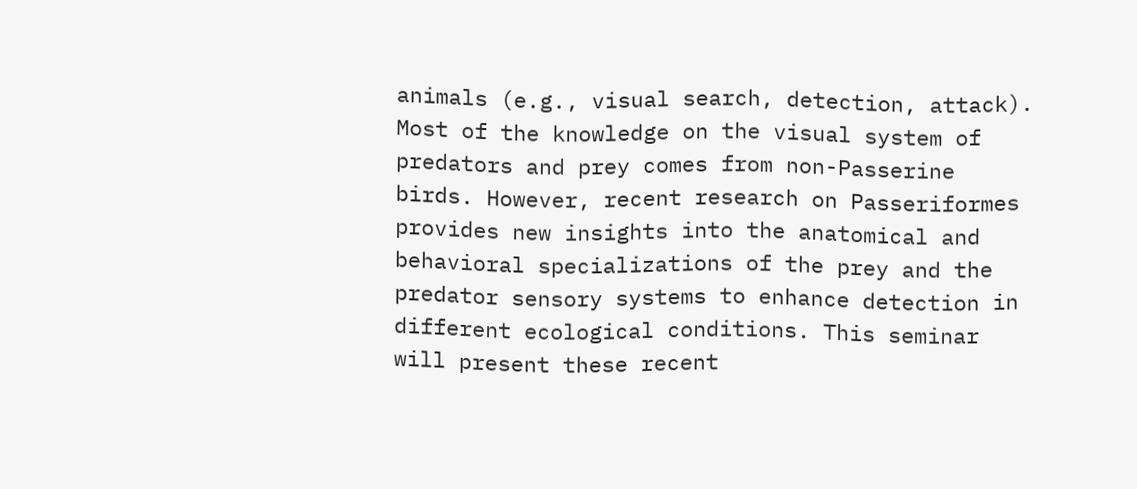animals (e.g., visual search, detection, attack). Most of the knowledge on the visual system of predators and prey comes from non-Passerine birds. However, recent research on Passeriformes provides new insights into the anatomical and behavioral specializations of the prey and the predator sensory systems to enhance detection in different ecological conditions. This seminar will present these recent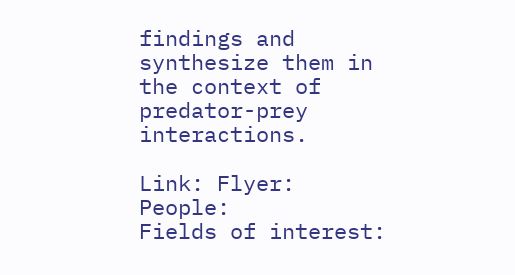findings and synthesize them in the context of predator-prey interactions.

Link: Flyer: People:
Fields of interest: